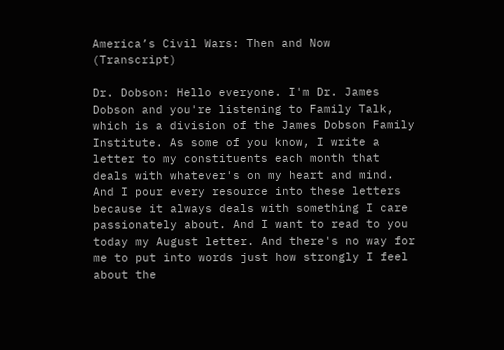America’s Civil Wars: Then and Now (Transcript)

Dr. Dobson: Hello everyone. I'm Dr. James Dobson and you're listening to Family Talk, which is a division of the James Dobson Family Institute. As some of you know, I write a letter to my constituents each month that deals with whatever's on my heart and mind. And I pour every resource into these letters because it always deals with something I care passionately about. And I want to read to you today my August letter. And there's no way for me to put into words just how strongly I feel about the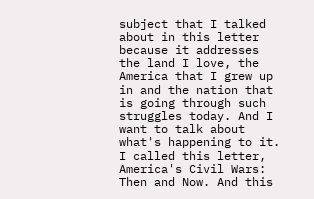subject that I talked about in this letter because it addresses the land I love, the America that I grew up in and the nation that is going through such struggles today. And I want to talk about what's happening to it. I called this letter, America's Civil Wars: Then and Now. And this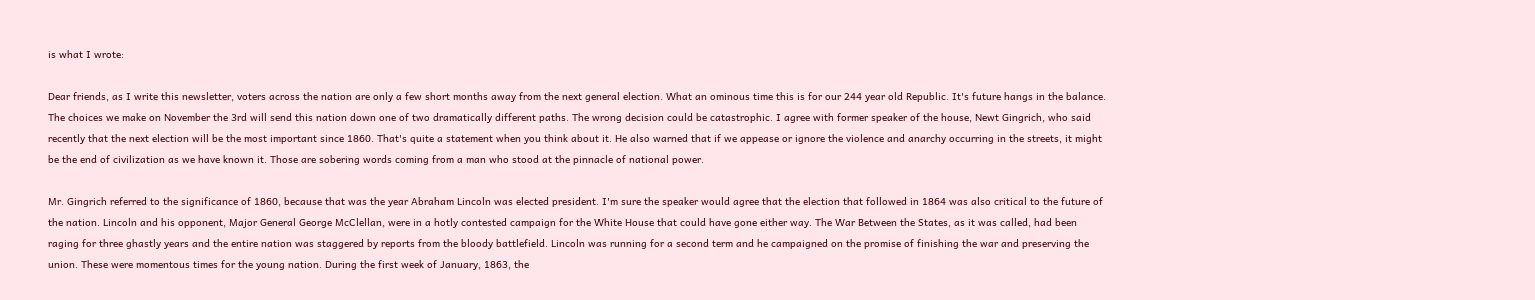is what I wrote:

Dear friends, as I write this newsletter, voters across the nation are only a few short months away from the next general election. What an ominous time this is for our 244 year old Republic. It's future hangs in the balance. The choices we make on November the 3rd will send this nation down one of two dramatically different paths. The wrong decision could be catastrophic. I agree with former speaker of the house, Newt Gingrich, who said recently that the next election will be the most important since 1860. That's quite a statement when you think about it. He also warned that if we appease or ignore the violence and anarchy occurring in the streets, it might be the end of civilization as we have known it. Those are sobering words coming from a man who stood at the pinnacle of national power.

Mr. Gingrich referred to the significance of 1860, because that was the year Abraham Lincoln was elected president. I'm sure the speaker would agree that the election that followed in 1864 was also critical to the future of the nation. Lincoln and his opponent, Major General George McClellan, were in a hotly contested campaign for the White House that could have gone either way. The War Between the States, as it was called, had been raging for three ghastly years and the entire nation was staggered by reports from the bloody battlefield. Lincoln was running for a second term and he campaigned on the promise of finishing the war and preserving the union. These were momentous times for the young nation. During the first week of January, 1863, the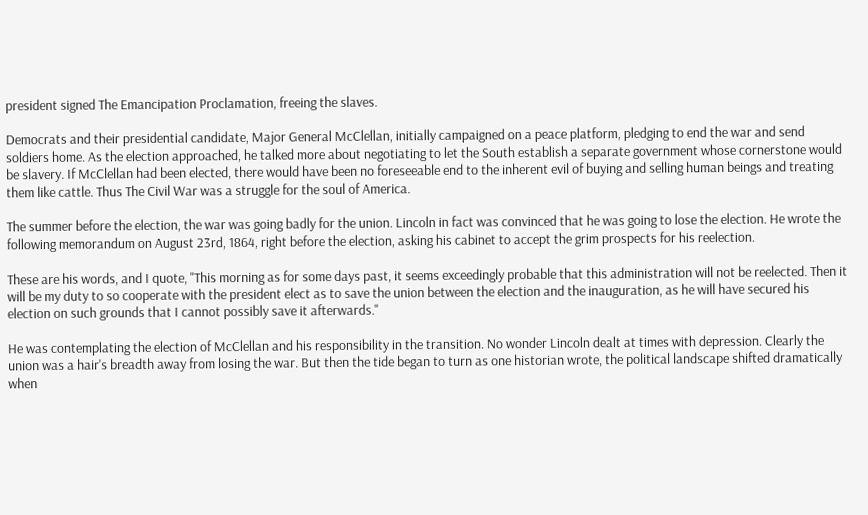president signed The Emancipation Proclamation, freeing the slaves.

Democrats and their presidential candidate, Major General McClellan, initially campaigned on a peace platform, pledging to end the war and send soldiers home. As the election approached, he talked more about negotiating to let the South establish a separate government whose cornerstone would be slavery. If McClellan had been elected, there would have been no foreseeable end to the inherent evil of buying and selling human beings and treating them like cattle. Thus The Civil War was a struggle for the soul of America.

The summer before the election, the war was going badly for the union. Lincoln in fact was convinced that he was going to lose the election. He wrote the following memorandum on August 23rd, 1864, right before the election, asking his cabinet to accept the grim prospects for his reelection.

These are his words, and I quote, "This morning as for some days past, it seems exceedingly probable that this administration will not be reelected. Then it will be my duty to so cooperate with the president elect as to save the union between the election and the inauguration, as he will have secured his election on such grounds that I cannot possibly save it afterwards."

He was contemplating the election of McClellan and his responsibility in the transition. No wonder Lincoln dealt at times with depression. Clearly the union was a hair's breadth away from losing the war. But then the tide began to turn as one historian wrote, the political landscape shifted dramatically when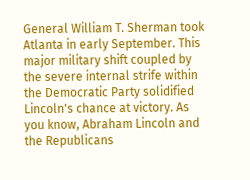General William T. Sherman took Atlanta in early September. This major military shift coupled by the severe internal strife within the Democratic Party solidified Lincoln's chance at victory. As you know, Abraham Lincoln and the Republicans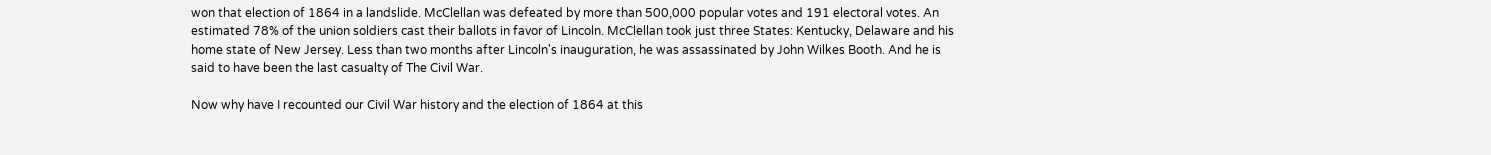won that election of 1864 in a landslide. McClellan was defeated by more than 500,000 popular votes and 191 electoral votes. An estimated 78% of the union soldiers cast their ballots in favor of Lincoln. McClellan took just three States: Kentucky, Delaware and his home state of New Jersey. Less than two months after Lincoln's inauguration, he was assassinated by John Wilkes Booth. And he is said to have been the last casualty of The Civil War.

Now why have I recounted our Civil War history and the election of 1864 at this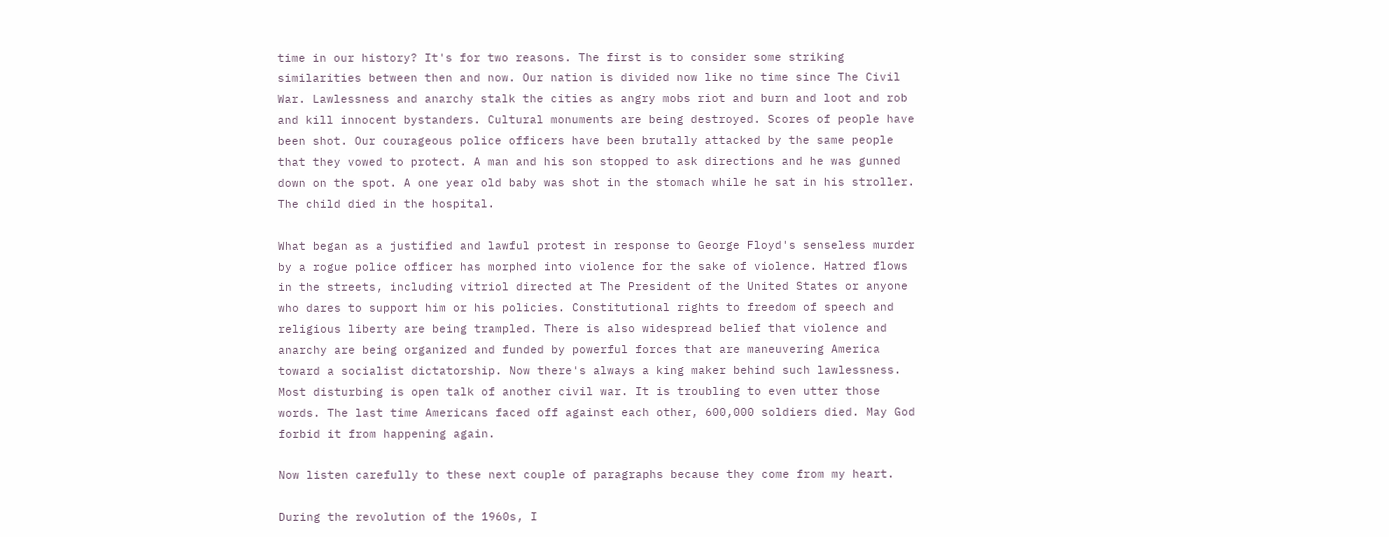time in our history? It's for two reasons. The first is to consider some striking similarities between then and now. Our nation is divided now like no time since The Civil War. Lawlessness and anarchy stalk the cities as angry mobs riot and burn and loot and rob and kill innocent bystanders. Cultural monuments are being destroyed. Scores of people have been shot. Our courageous police officers have been brutally attacked by the same people that they vowed to protect. A man and his son stopped to ask directions and he was gunned down on the spot. A one year old baby was shot in the stomach while he sat in his stroller. The child died in the hospital.

What began as a justified and lawful protest in response to George Floyd's senseless murder by a rogue police officer has morphed into violence for the sake of violence. Hatred flows in the streets, including vitriol directed at The President of the United States or anyone who dares to support him or his policies. Constitutional rights to freedom of speech and religious liberty are being trampled. There is also widespread belief that violence and anarchy are being organized and funded by powerful forces that are maneuvering America toward a socialist dictatorship. Now there's always a king maker behind such lawlessness. Most disturbing is open talk of another civil war. It is troubling to even utter those words. The last time Americans faced off against each other, 600,000 soldiers died. May God forbid it from happening again.

Now listen carefully to these next couple of paragraphs because they come from my heart.

During the revolution of the 1960s, I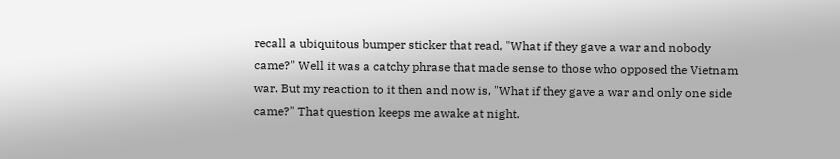recall a ubiquitous bumper sticker that read, "What if they gave a war and nobody came?" Well it was a catchy phrase that made sense to those who opposed the Vietnam war. But my reaction to it then and now is, "What if they gave a war and only one side came?" That question keeps me awake at night.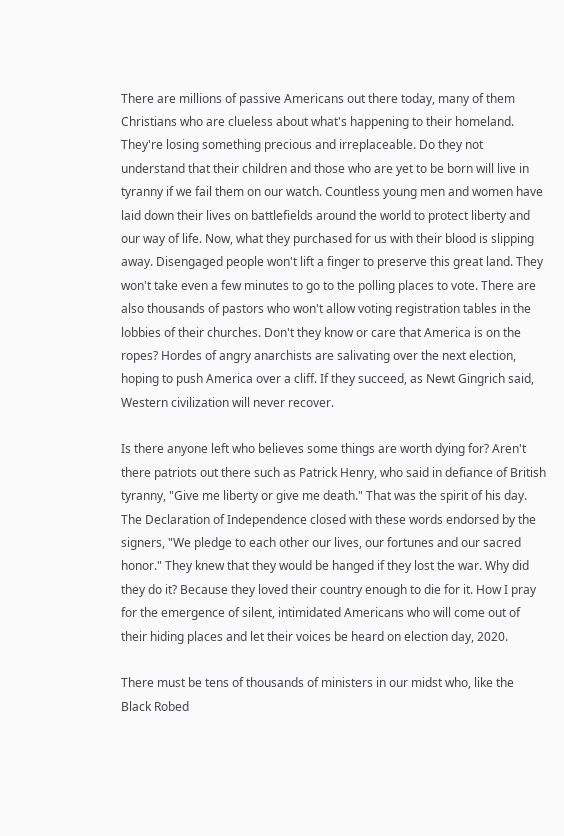There are millions of passive Americans out there today, many of them Christians who are clueless about what's happening to their homeland. They're losing something precious and irreplaceable. Do they not understand that their children and those who are yet to be born will live in tyranny if we fail them on our watch. Countless young men and women have laid down their lives on battlefields around the world to protect liberty and our way of life. Now, what they purchased for us with their blood is slipping away. Disengaged people won't lift a finger to preserve this great land. They won't take even a few minutes to go to the polling places to vote. There are also thousands of pastors who won't allow voting registration tables in the lobbies of their churches. Don't they know or care that America is on the ropes? Hordes of angry anarchists are salivating over the next election, hoping to push America over a cliff. If they succeed, as Newt Gingrich said, Western civilization will never recover.

Is there anyone left who believes some things are worth dying for? Aren't there patriots out there such as Patrick Henry, who said in defiance of British tyranny, "Give me liberty or give me death." That was the spirit of his day. The Declaration of Independence closed with these words endorsed by the signers, "We pledge to each other our lives, our fortunes and our sacred honor." They knew that they would be hanged if they lost the war. Why did they do it? Because they loved their country enough to die for it. How I pray for the emergence of silent, intimidated Americans who will come out of their hiding places and let their voices be heard on election day, 2020.

There must be tens of thousands of ministers in our midst who, like the Black Robed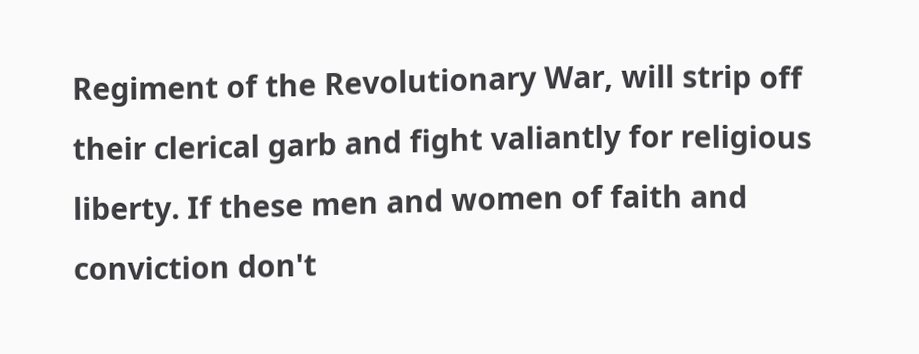Regiment of the Revolutionary War, will strip off their clerical garb and fight valiantly for religious liberty. If these men and women of faith and conviction don't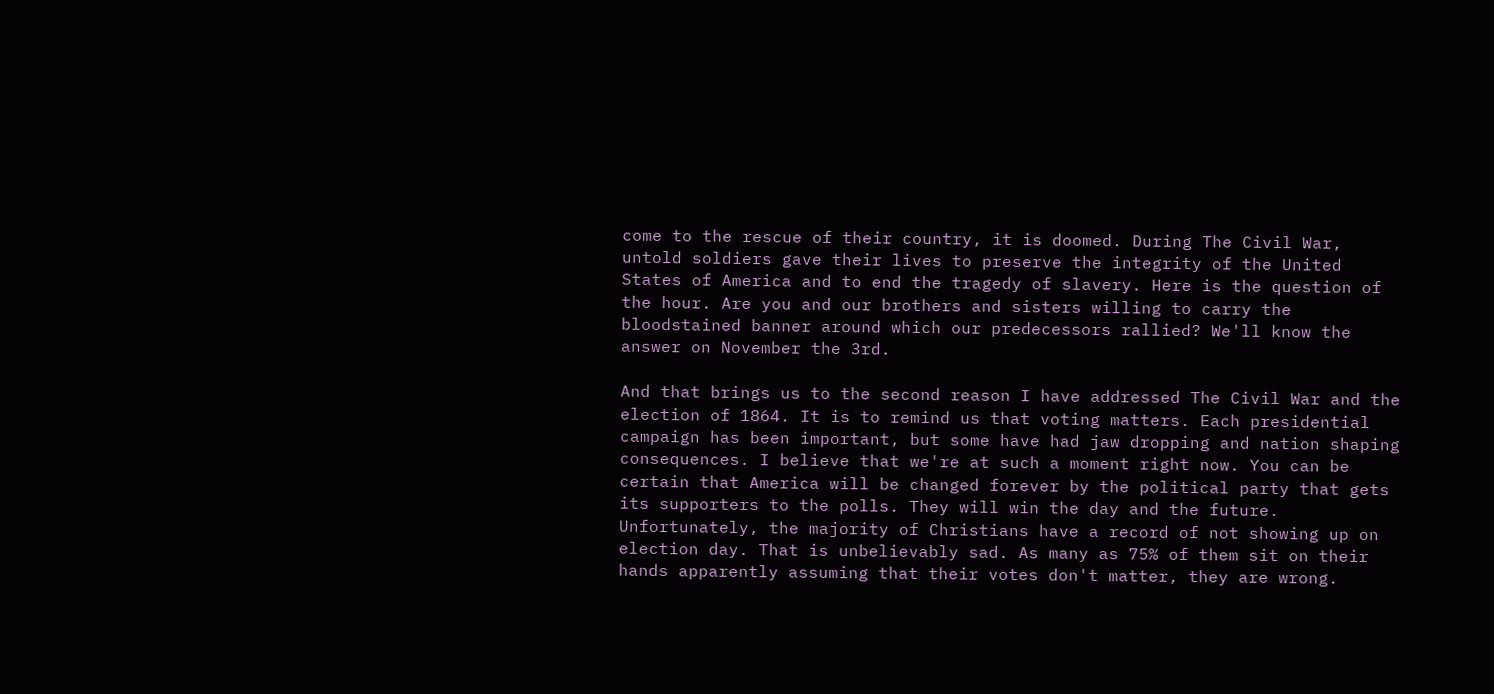come to the rescue of their country, it is doomed. During The Civil War, untold soldiers gave their lives to preserve the integrity of the United States of America and to end the tragedy of slavery. Here is the question of the hour. Are you and our brothers and sisters willing to carry the bloodstained banner around which our predecessors rallied? We'll know the answer on November the 3rd.

And that brings us to the second reason I have addressed The Civil War and the election of 1864. It is to remind us that voting matters. Each presidential campaign has been important, but some have had jaw dropping and nation shaping consequences. I believe that we're at such a moment right now. You can be certain that America will be changed forever by the political party that gets its supporters to the polls. They will win the day and the future. Unfortunately, the majority of Christians have a record of not showing up on election day. That is unbelievably sad. As many as 75% of them sit on their hands apparently assuming that their votes don't matter, they are wrong.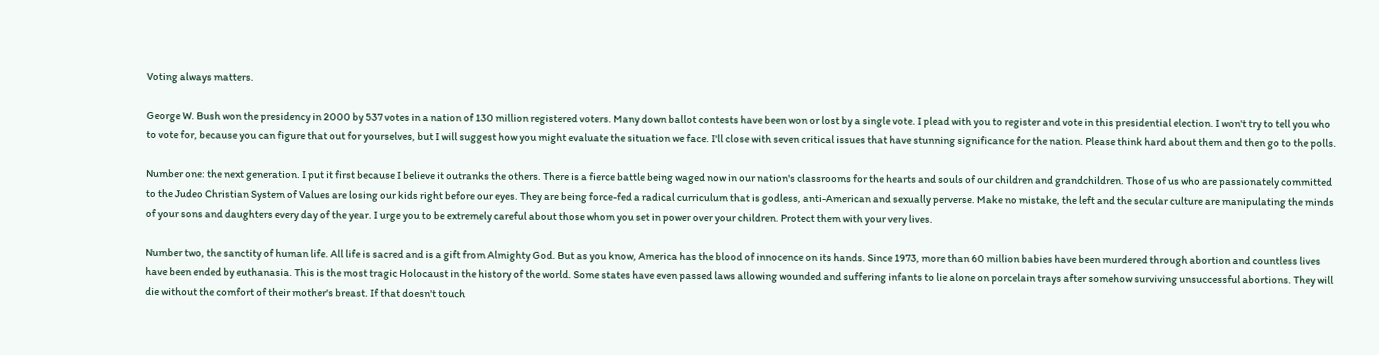Voting always matters.

George W. Bush won the presidency in 2000 by 537 votes in a nation of 130 million registered voters. Many down ballot contests have been won or lost by a single vote. I plead with you to register and vote in this presidential election. I won't try to tell you who to vote for, because you can figure that out for yourselves, but I will suggest how you might evaluate the situation we face. I'll close with seven critical issues that have stunning significance for the nation. Please think hard about them and then go to the polls.

Number one: the next generation. I put it first because I believe it outranks the others. There is a fierce battle being waged now in our nation's classrooms for the hearts and souls of our children and grandchildren. Those of us who are passionately committed to the Judeo Christian System of Values are losing our kids right before our eyes. They are being force-fed a radical curriculum that is godless, anti-American and sexually perverse. Make no mistake, the left and the secular culture are manipulating the minds of your sons and daughters every day of the year. I urge you to be extremely careful about those whom you set in power over your children. Protect them with your very lives.

Number two, the sanctity of human life. All life is sacred and is a gift from Almighty God. But as you know, America has the blood of innocence on its hands. Since 1973, more than 60 million babies have been murdered through abortion and countless lives have been ended by euthanasia. This is the most tragic Holocaust in the history of the world. Some states have even passed laws allowing wounded and suffering infants to lie alone on porcelain trays after somehow surviving unsuccessful abortions. They will die without the comfort of their mother's breast. If that doesn't touch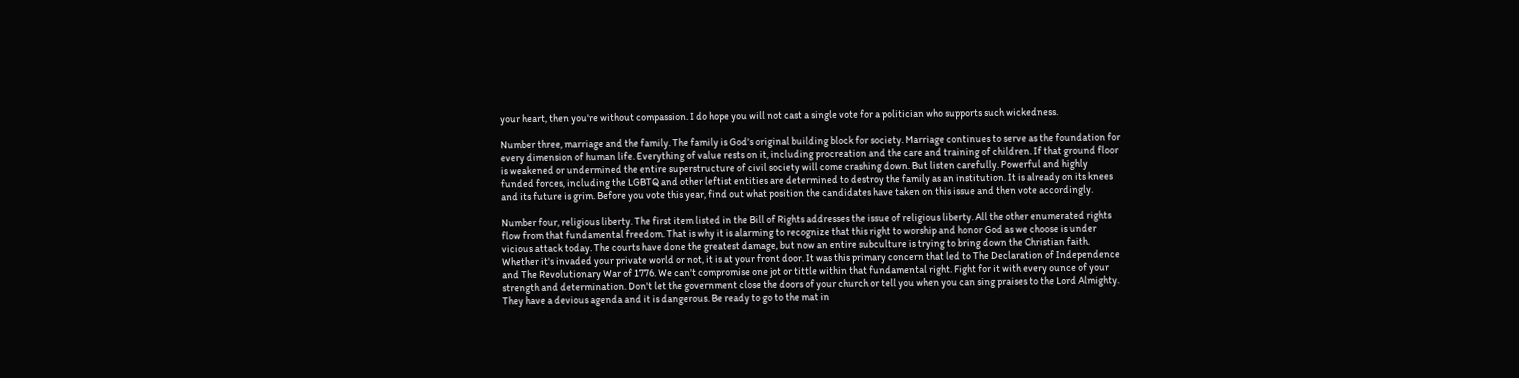your heart, then you're without compassion. I do hope you will not cast a single vote for a politician who supports such wickedness.

Number three, marriage and the family. The family is God's original building block for society. Marriage continues to serve as the foundation for every dimension of human life. Everything of value rests on it, including procreation and the care and training of children. If that ground floor is weakened or undermined the entire superstructure of civil society will come crashing down. But listen carefully. Powerful and highly funded forces, including the LGBTQ and other leftist entities are determined to destroy the family as an institution. It is already on its knees and its future is grim. Before you vote this year, find out what position the candidates have taken on this issue and then vote accordingly.

Number four, religious liberty. The first item listed in the Bill of Rights addresses the issue of religious liberty. All the other enumerated rights flow from that fundamental freedom. That is why it is alarming to recognize that this right to worship and honor God as we choose is under vicious attack today. The courts have done the greatest damage, but now an entire subculture is trying to bring down the Christian faith. Whether it's invaded your private world or not, it is at your front door. It was this primary concern that led to The Declaration of Independence and The Revolutionary War of 1776. We can't compromise one jot or tittle within that fundamental right. Fight for it with every ounce of your strength and determination. Don't let the government close the doors of your church or tell you when you can sing praises to the Lord Almighty. They have a devious agenda and it is dangerous. Be ready to go to the mat in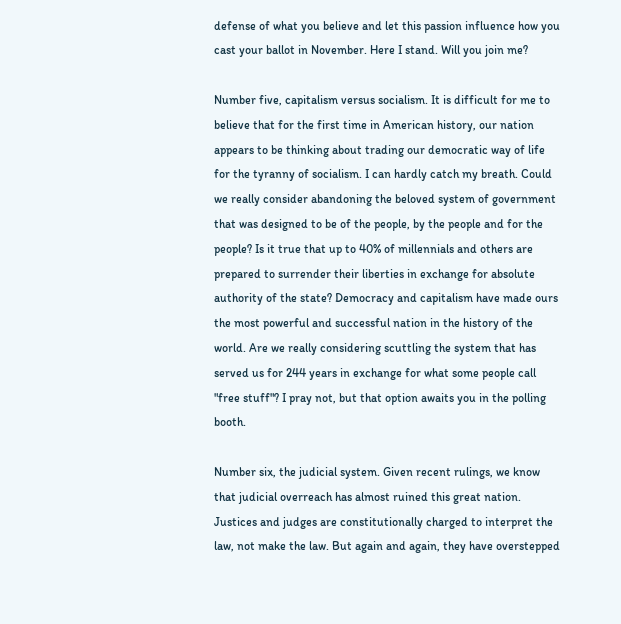defense of what you believe and let this passion influence how you cast your ballot in November. Here I stand. Will you join me?

Number five, capitalism versus socialism. It is difficult for me to believe that for the first time in American history, our nation appears to be thinking about trading our democratic way of life for the tyranny of socialism. I can hardly catch my breath. Could we really consider abandoning the beloved system of government that was designed to be of the people, by the people and for the people? Is it true that up to 40% of millennials and others are prepared to surrender their liberties in exchange for absolute authority of the state? Democracy and capitalism have made ours the most powerful and successful nation in the history of the world. Are we really considering scuttling the system that has served us for 244 years in exchange for what some people call "free stuff"? I pray not, but that option awaits you in the polling booth.

Number six, the judicial system. Given recent rulings, we know that judicial overreach has almost ruined this great nation. Justices and judges are constitutionally charged to interpret the law, not make the law. But again and again, they have overstepped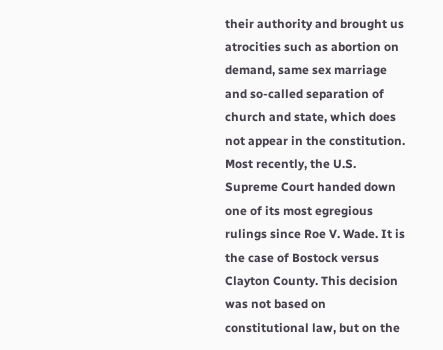their authority and brought us atrocities such as abortion on demand, same sex marriage and so-called separation of church and state, which does not appear in the constitution. Most recently, the U.S. Supreme Court handed down one of its most egregious rulings since Roe V. Wade. It is the case of Bostock versus Clayton County. This decision was not based on constitutional law, but on the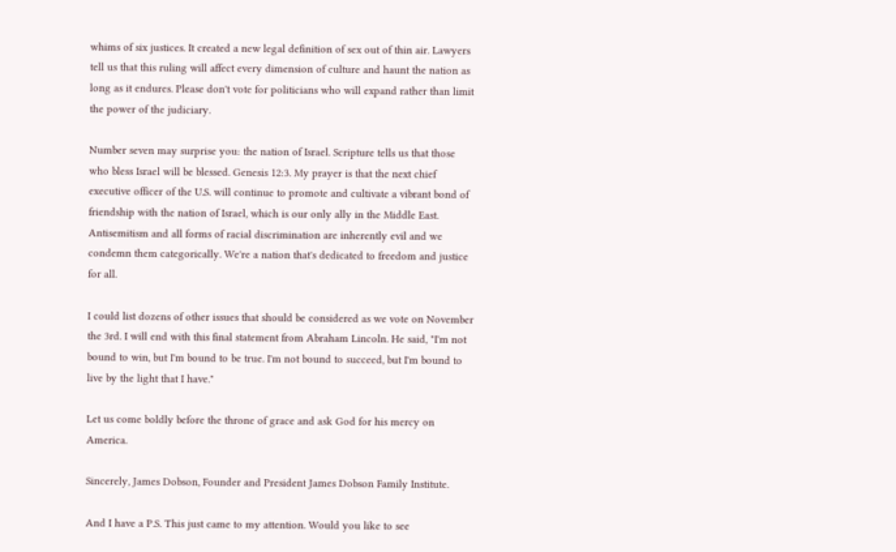whims of six justices. It created a new legal definition of sex out of thin air. Lawyers tell us that this ruling will affect every dimension of culture and haunt the nation as long as it endures. Please don't vote for politicians who will expand rather than limit the power of the judiciary.

Number seven may surprise you: the nation of Israel. Scripture tells us that those who bless Israel will be blessed. Genesis 12:3. My prayer is that the next chief executive officer of the U.S. will continue to promote and cultivate a vibrant bond of friendship with the nation of Israel, which is our only ally in the Middle East. Antisemitism and all forms of racial discrimination are inherently evil and we condemn them categorically. We're a nation that's dedicated to freedom and justice for all.

I could list dozens of other issues that should be considered as we vote on November the 3rd. I will end with this final statement from Abraham Lincoln. He said, "I'm not bound to win, but I'm bound to be true. I'm not bound to succeed, but I'm bound to live by the light that I have."

Let us come boldly before the throne of grace and ask God for his mercy on America.

Sincerely, James Dobson, Founder and President James Dobson Family Institute.

And I have a P.S. This just came to my attention. Would you like to see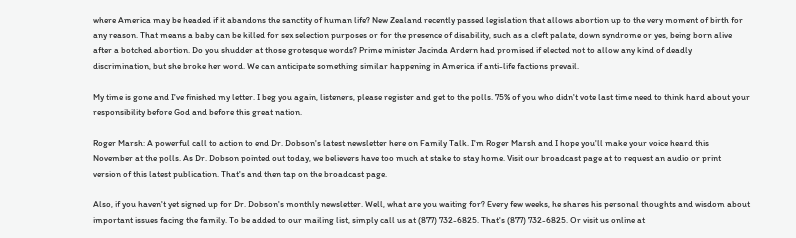where America may be headed if it abandons the sanctity of human life? New Zealand recently passed legislation that allows abortion up to the very moment of birth for any reason. That means a baby can be killed for sex selection purposes or for the presence of disability, such as a cleft palate, down syndrome or yes, being born alive after a botched abortion. Do you shudder at those grotesque words? Prime minister Jacinda Ardern had promised if elected not to allow any kind of deadly discrimination, but she broke her word. We can anticipate something similar happening in America if anti-life factions prevail.

My time is gone and I've finished my letter. I beg you again, listeners, please register and get to the polls. 75% of you who didn't vote last time need to think hard about your responsibility before God and before this great nation.

Roger Marsh: A powerful call to action to end Dr. Dobson's latest newsletter here on Family Talk. I'm Roger Marsh and I hope you'll make your voice heard this November at the polls. As Dr. Dobson pointed out today, we believers have too much at stake to stay home. Visit our broadcast page at to request an audio or print version of this latest publication. That's and then tap on the broadcast page.

Also, if you haven't yet signed up for Dr. Dobson's monthly newsletter. Well, what are you waiting for? Every few weeks, he shares his personal thoughts and wisdom about important issues facing the family. To be added to our mailing list, simply call us at (877) 732-6825. That's (877) 732-6825. Or visit us online at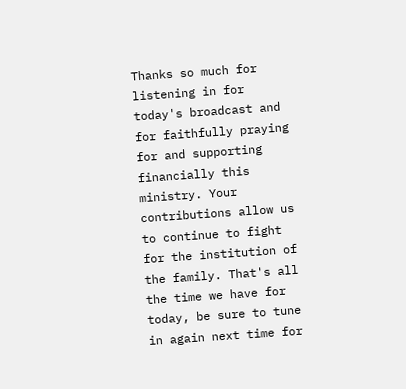Thanks so much for listening in for today's broadcast and for faithfully praying for and supporting financially this ministry. Your contributions allow us to continue to fight for the institution of the family. That's all the time we have for today, be sure to tune in again next time for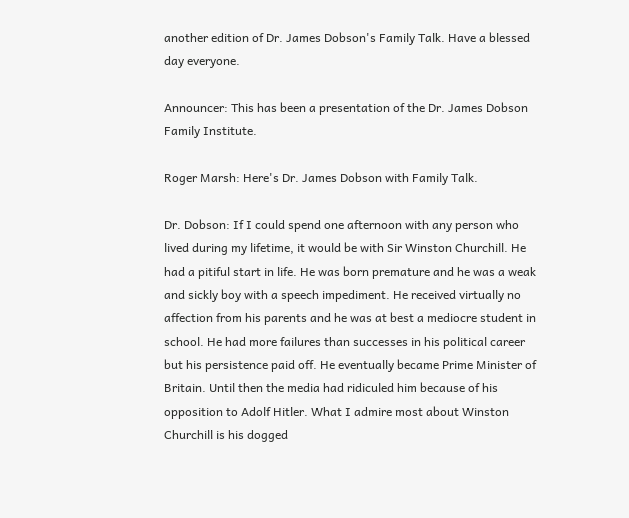another edition of Dr. James Dobson's Family Talk. Have a blessed day everyone.

Announcer: This has been a presentation of the Dr. James Dobson Family Institute.

Roger Marsh: Here's Dr. James Dobson with Family Talk.

Dr. Dobson: If I could spend one afternoon with any person who lived during my lifetime, it would be with Sir Winston Churchill. He had a pitiful start in life. He was born premature and he was a weak and sickly boy with a speech impediment. He received virtually no affection from his parents and he was at best a mediocre student in school. He had more failures than successes in his political career but his persistence paid off. He eventually became Prime Minister of Britain. Until then the media had ridiculed him because of his opposition to Adolf Hitler. What I admire most about Winston Churchill is his dogged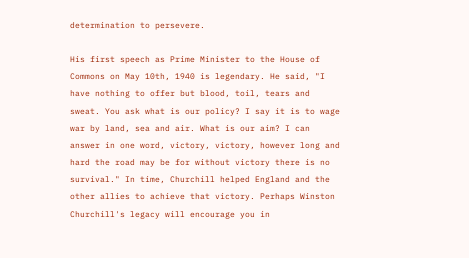determination to persevere.

His first speech as Prime Minister to the House of Commons on May 10th, 1940 is legendary. He said, "I have nothing to offer but blood, toil, tears and sweat. You ask what is our policy? I say it is to wage war by land, sea and air. What is our aim? I can answer in one word, victory, victory, however long and hard the road may be for without victory there is no survival." In time, Churchill helped England and the other allies to achieve that victory. Perhaps Winston Churchill's legacy will encourage you in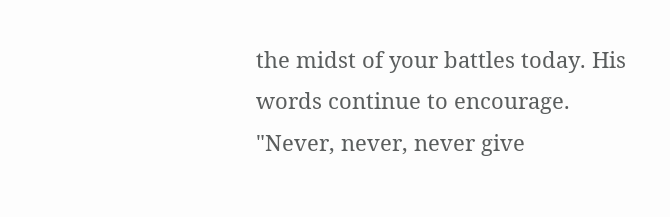the midst of your battles today. His words continue to encourage. "Never, never, never give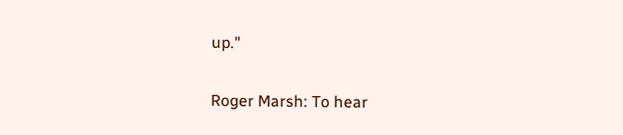up."

Roger Marsh: To hear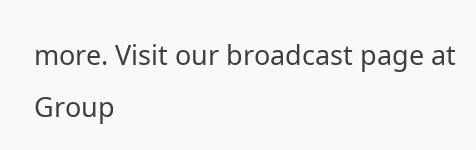more. Visit our broadcast page at
Group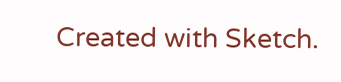Created with Sketch.